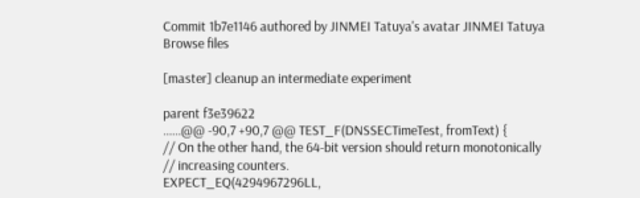Commit 1b7e1146 authored by JINMEI Tatuya's avatar JINMEI Tatuya
Browse files

[master] cleanup an intermediate experiment

parent f3e39622
......@@ -90,7 +90,7 @@ TEST_F(DNSSECTimeTest, fromText) {
// On the other hand, the 64-bit version should return monotonically
// increasing counters.
EXPECT_EQ(4294967296LL,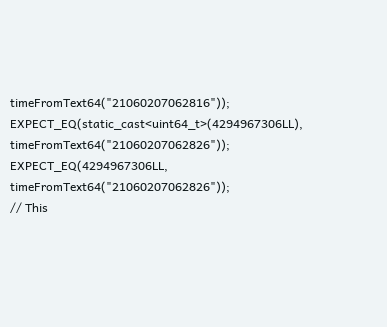timeFromText64("21060207062816"));
EXPECT_EQ(static_cast<uint64_t>(4294967306LL), timeFromText64("21060207062826"));
EXPECT_EQ(4294967306LL, timeFromText64("21060207062826"));
// This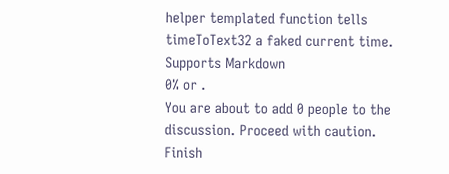helper templated function tells timeToText32 a faked current time.
Supports Markdown
0% or .
You are about to add 0 people to the discussion. Proceed with caution.
Finish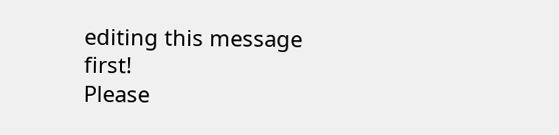editing this message first!
Please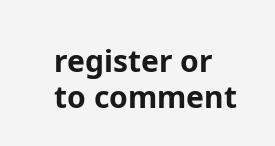register or to comment